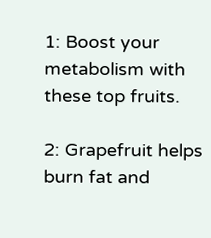1: Boost your metabolism with these top fruits.

2: Grapefruit helps burn fat and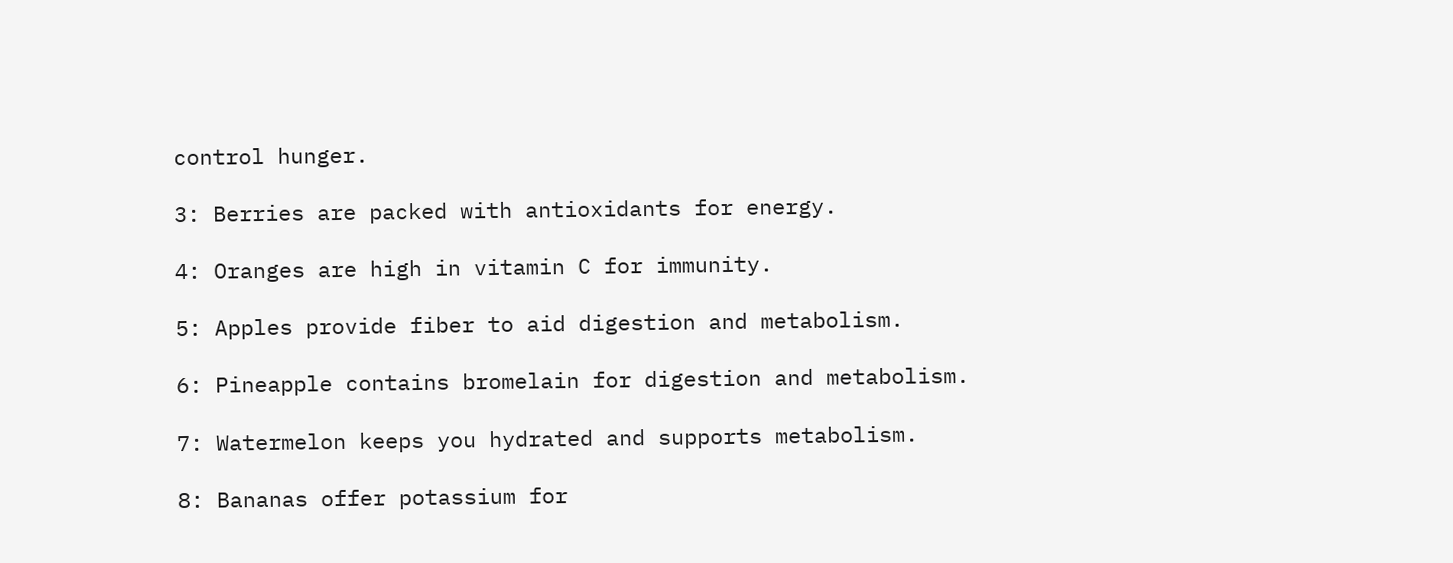control hunger.

3: Berries are packed with antioxidants for energy.

4: Oranges are high in vitamin C for immunity.

5: Apples provide fiber to aid digestion and metabolism.

6: Pineapple contains bromelain for digestion and metabolism.

7: Watermelon keeps you hydrated and supports metabolism.

8: Bananas offer potassium for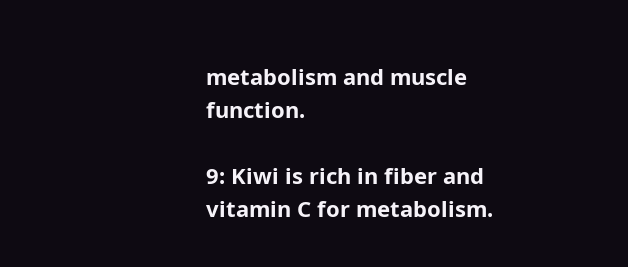metabolism and muscle function.

9: Kiwi is rich in fiber and vitamin C for metabolism.